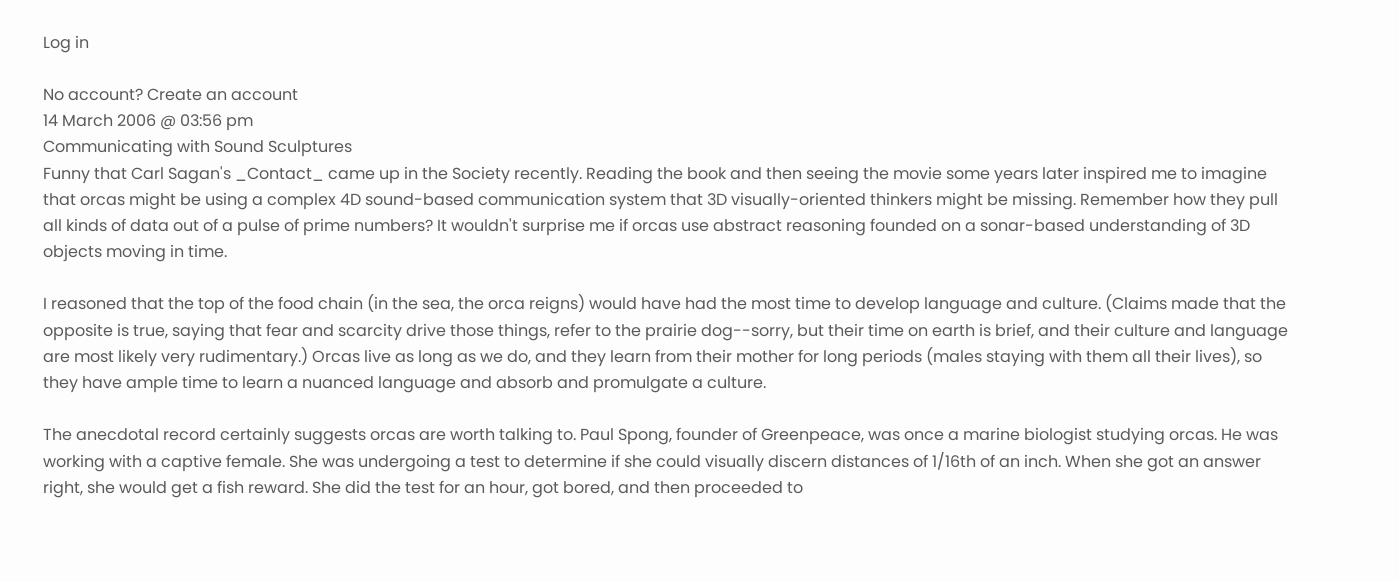Log in

No account? Create an account
14 March 2006 @ 03:56 pm
Communicating with Sound Sculptures
Funny that Carl Sagan's _Contact_ came up in the Society recently. Reading the book and then seeing the movie some years later inspired me to imagine that orcas might be using a complex 4D sound-based communication system that 3D visually-oriented thinkers might be missing. Remember how they pull all kinds of data out of a pulse of prime numbers? It wouldn't surprise me if orcas use abstract reasoning founded on a sonar-based understanding of 3D objects moving in time.

I reasoned that the top of the food chain (in the sea, the orca reigns) would have had the most time to develop language and culture. (Claims made that the opposite is true, saying that fear and scarcity drive those things, refer to the prairie dog--sorry, but their time on earth is brief, and their culture and language are most likely very rudimentary.) Orcas live as long as we do, and they learn from their mother for long periods (males staying with them all their lives), so they have ample time to learn a nuanced language and absorb and promulgate a culture.

The anecdotal record certainly suggests orcas are worth talking to. Paul Spong, founder of Greenpeace, was once a marine biologist studying orcas. He was working with a captive female. She was undergoing a test to determine if she could visually discern distances of 1/16th of an inch. When she got an answer right, she would get a fish reward. She did the test for an hour, got bored, and then proceeded to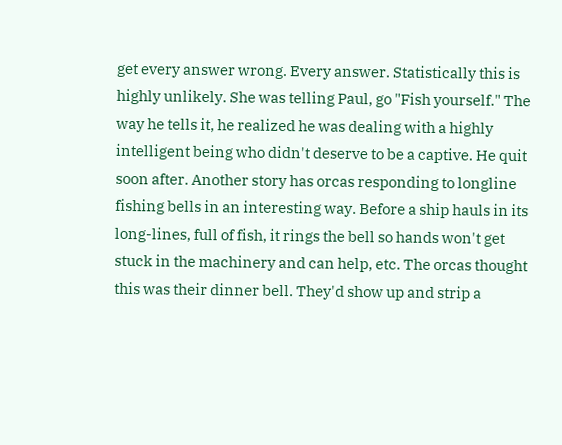get every answer wrong. Every answer. Statistically this is highly unlikely. She was telling Paul, go "Fish yourself." The way he tells it, he realized he was dealing with a highly intelligent being who didn't deserve to be a captive. He quit soon after. Another story has orcas responding to longline fishing bells in an interesting way. Before a ship hauls in its long-lines, full of fish, it rings the bell so hands won't get stuck in the machinery and can help, etc. The orcas thought this was their dinner bell. They'd show up and strip a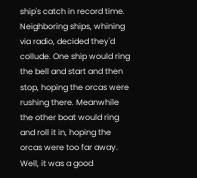ship's catch in record time. Neighboring ships, whining via radio, decided they'd collude. One ship would ring the bell and start and then stop, hoping the orcas were rushing there. Meanwhile the other boat would ring and roll it in, hoping the orcas were too far away. Well, it was a good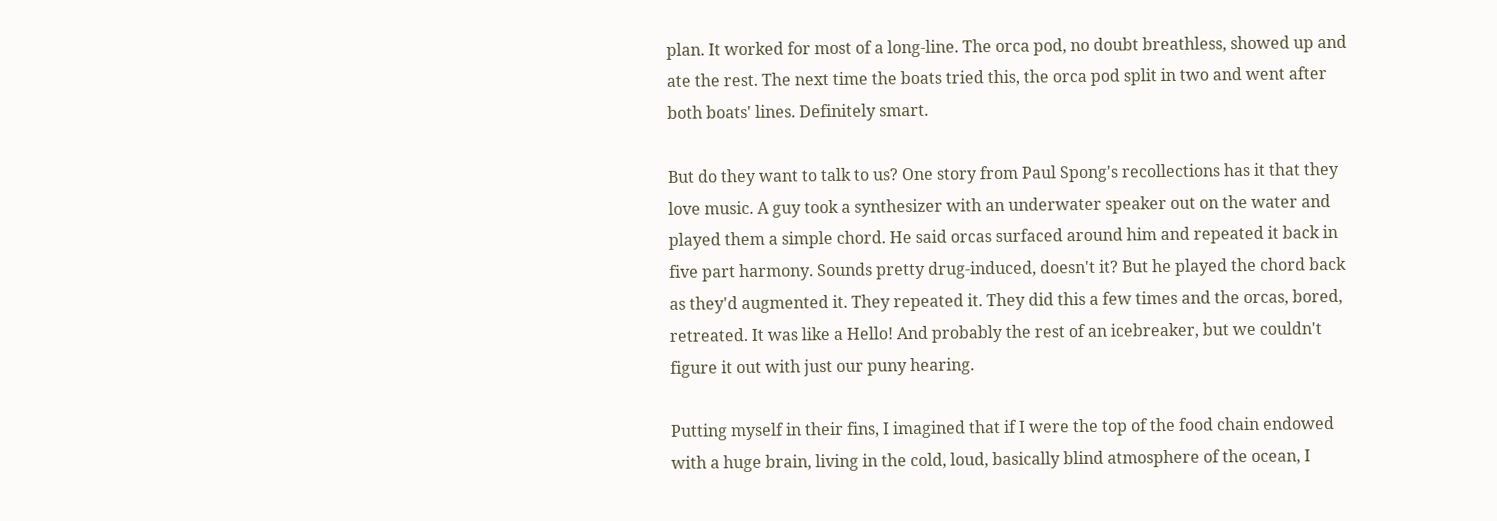plan. It worked for most of a long-line. The orca pod, no doubt breathless, showed up and ate the rest. The next time the boats tried this, the orca pod split in two and went after both boats' lines. Definitely smart.

But do they want to talk to us? One story from Paul Spong's recollections has it that they love music. A guy took a synthesizer with an underwater speaker out on the water and played them a simple chord. He said orcas surfaced around him and repeated it back in five part harmony. Sounds pretty drug-induced, doesn't it? But he played the chord back as they'd augmented it. They repeated it. They did this a few times and the orcas, bored, retreated. It was like a Hello! And probably the rest of an icebreaker, but we couldn't figure it out with just our puny hearing.

Putting myself in their fins, I imagined that if I were the top of the food chain endowed with a huge brain, living in the cold, loud, basically blind atmosphere of the ocean, I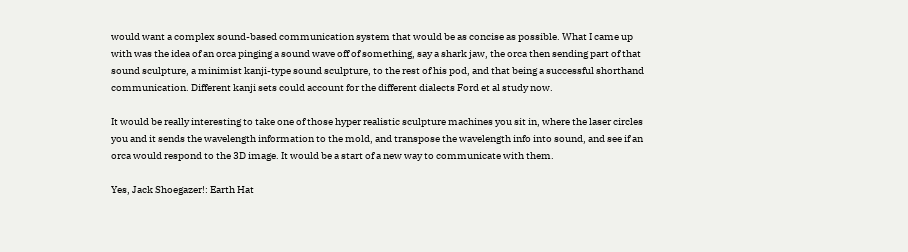would want a complex sound-based communication system that would be as concise as possible. What I came up with was the idea of an orca pinging a sound wave off of something, say a shark jaw, the orca then sending part of that sound sculpture, a minimist kanji-type sound sculpture, to the rest of his pod, and that being a successful shorthand communication. Different kanji sets could account for the different dialects Ford et al study now.

It would be really interesting to take one of those hyper realistic sculpture machines you sit in, where the laser circles you and it sends the wavelength information to the mold, and transpose the wavelength info into sound, and see if an orca would respond to the 3D image. It would be a start of a new way to communicate with them.

Yes, Jack Shoegazer!: Earth Hat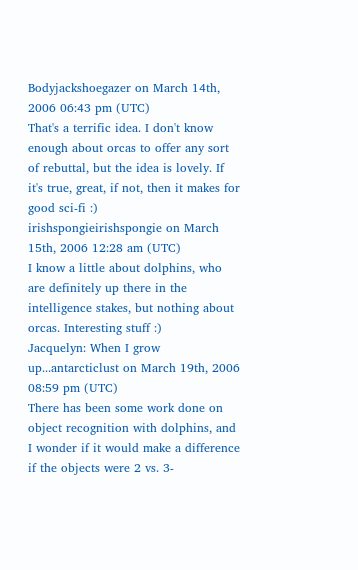Bodyjackshoegazer on March 14th, 2006 06:43 pm (UTC)
That's a terrific idea. I don't know enough about orcas to offer any sort of rebuttal, but the idea is lovely. If it's true, great, if not, then it makes for good sci-fi :)
irishspongieirishspongie on March 15th, 2006 12:28 am (UTC)
I know a little about dolphins, who are definitely up there in the intelligence stakes, but nothing about orcas. Interesting stuff :)
Jacquelyn: When I grow up...antarcticlust on March 19th, 2006 08:59 pm (UTC)
There has been some work done on object recognition with dolphins, and I wonder if it would make a difference if the objects were 2 vs. 3-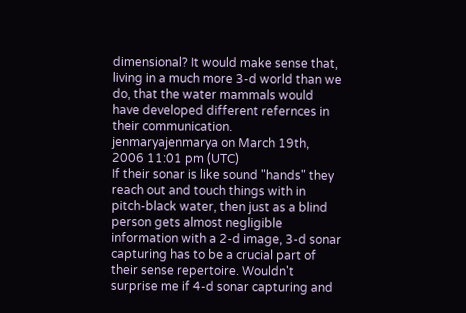dimensional? It would make sense that, living in a much more 3-d world than we do, that the water mammals would have developed different refernces in their communication.
jenmaryajenmarya on March 19th, 2006 11:01 pm (UTC)
If their sonar is like sound "hands" they reach out and touch things with in pitch-black water, then just as a blind person gets almost negligible information with a 2-d image, 3-d sonar capturing has to be a crucial part of their sense repertoire. Wouldn't surprise me if 4-d sonar capturing and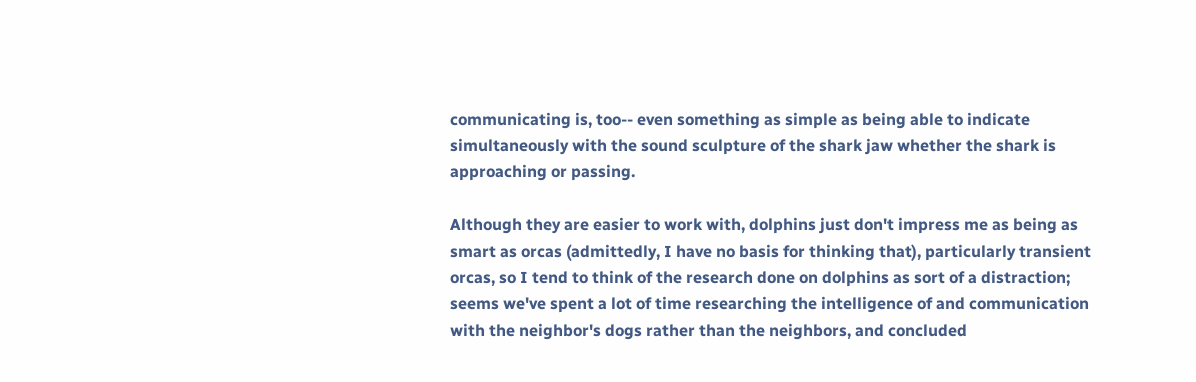communicating is, too-- even something as simple as being able to indicate simultaneously with the sound sculpture of the shark jaw whether the shark is approaching or passing.

Although they are easier to work with, dolphins just don't impress me as being as smart as orcas (admittedly, I have no basis for thinking that), particularly transient orcas, so I tend to think of the research done on dolphins as sort of a distraction; seems we've spent a lot of time researching the intelligence of and communication with the neighbor's dogs rather than the neighbors, and concluded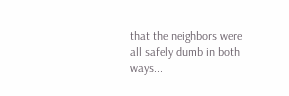that the neighbors were all safely dumb in both ways...